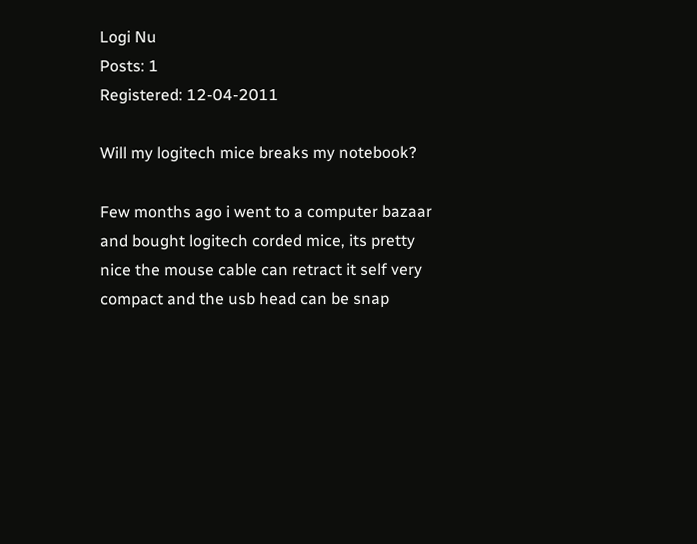Logi Nu
Posts: 1
Registered: 12-04-2011

Will my logitech mice breaks my notebook?

Few months ago i went to a computer bazaar and bought logitech corded mice, its pretty nice the mouse cable can retract it self very compact and the usb head can be snap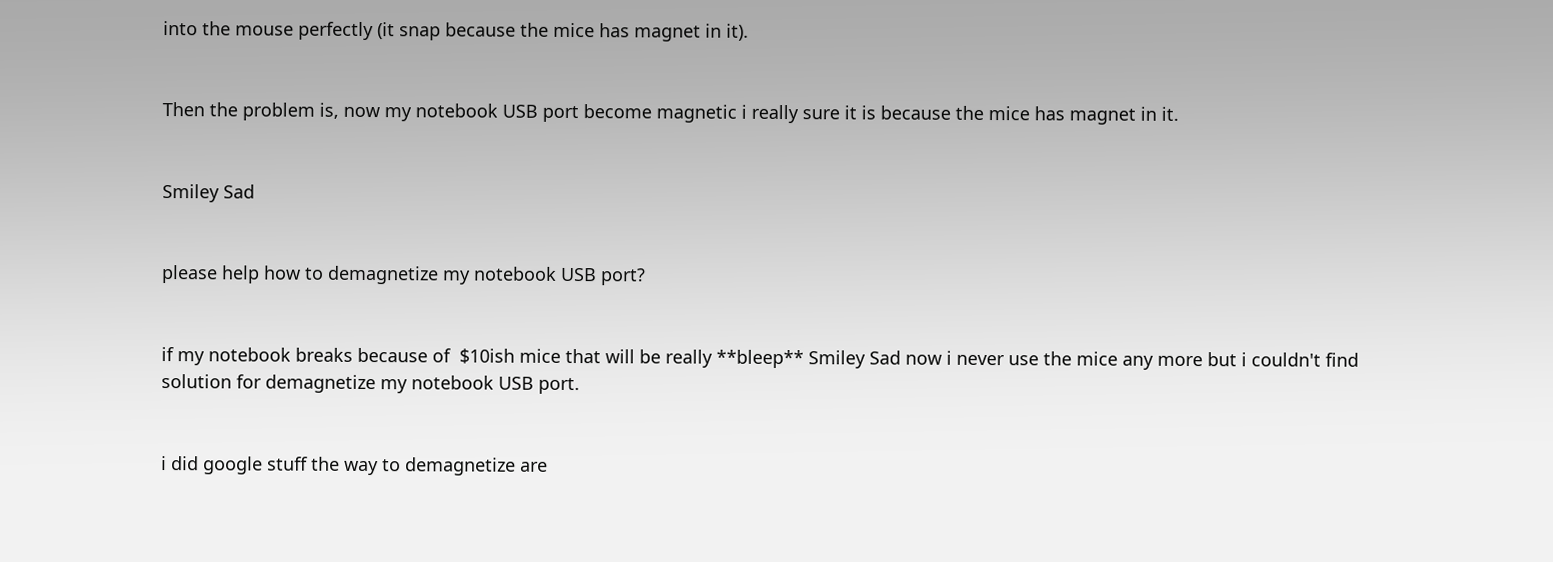into the mouse perfectly (it snap because the mice has magnet in it).


Then the problem is, now my notebook USB port become magnetic i really sure it is because the mice has magnet in it.


Smiley Sad


please help how to demagnetize my notebook USB port?


if my notebook breaks because of  $10ish mice that will be really **bleep** Smiley Sad now i never use the mice any more but i couldn't find solution for demagnetize my notebook USB port.


i did google stuff the way to demagnetize are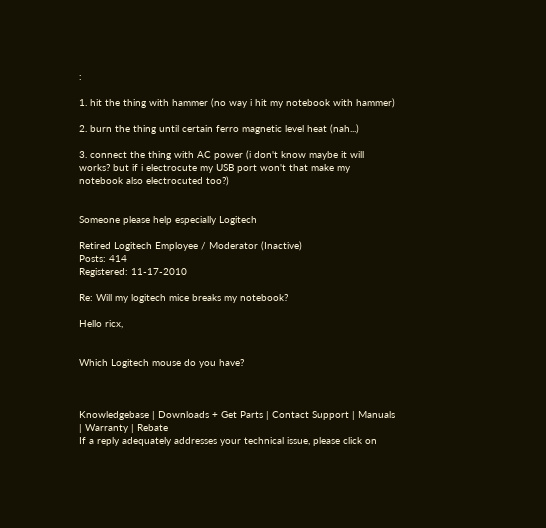:

1. hit the thing with hammer (no way i hit my notebook with hammer)

2. burn the thing until certain ferro magnetic level heat (nah...)

3. connect the thing with AC power (i don't know maybe it will works? but if i electrocute my USB port won't that make my notebook also electrocuted too?)


Someone please help especially Logitech

Retired Logitech Employee / Moderator (Inactive)
Posts: 414
Registered: 11-17-2010

Re: Will my logitech mice breaks my notebook?

Hello ricx,


Which Logitech mouse do you have?



Knowledgebase | Downloads + Get Parts | Contact Support | Manuals | Warranty | Rebate
If a reply adequately addresses your technical issue, please click on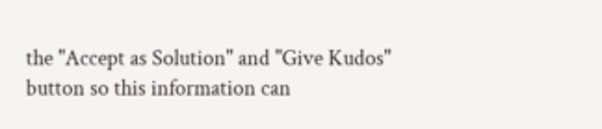the "Accept as Solution" and "Give Kudos" button so this information can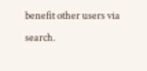benefit other users via search.